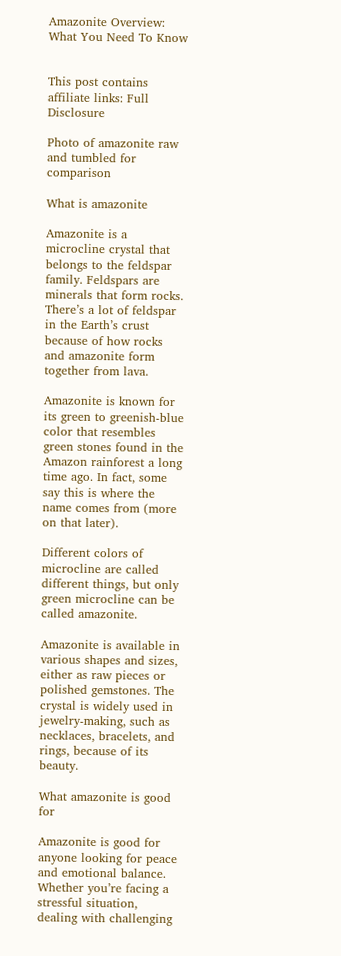Amazonite Overview: What You Need To Know


This post contains affiliate links: Full Disclosure

Photo of amazonite raw and tumbled for comparison

What is amazonite

Amazonite is a microcline crystal that belongs to the feldspar family. Feldspars are minerals that form rocks. There’s a lot of feldspar in the Earth’s crust because of how rocks and amazonite form together from lava.

Amazonite is known for its green to greenish-blue color that resembles green stones found in the Amazon rainforest a long time ago. In fact, some say this is where the name comes from (more on that later).

Different colors of microcline are called different things, but only green microcline can be called amazonite.

Amazonite is available in various shapes and sizes, either as raw pieces or polished gemstones. The crystal is widely used in jewelry-making, such as necklaces, bracelets, and rings, because of its beauty.

What amazonite is good for

Amazonite is good for anyone looking for peace and emotional balance. Whether you’re facing a stressful situation, dealing with challenging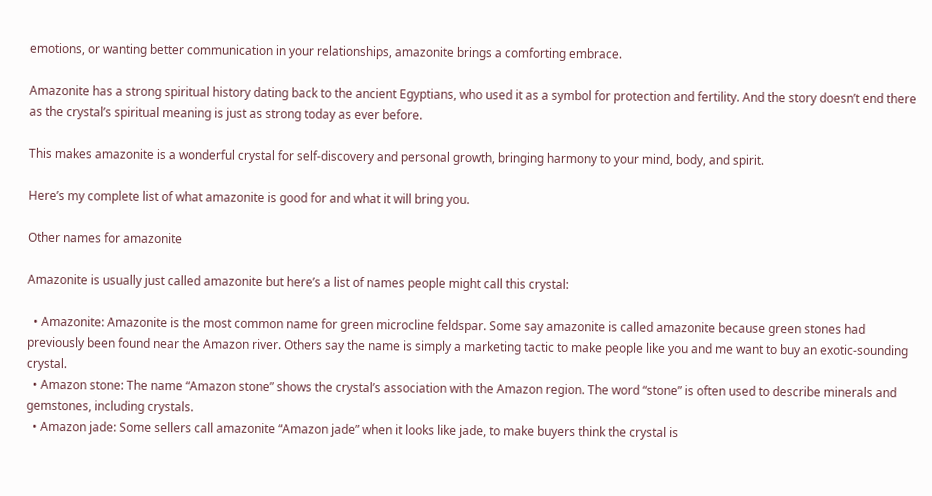emotions, or wanting better communication in your relationships, amazonite brings a comforting embrace.

Amazonite has a strong spiritual history dating back to the ancient Egyptians, who used it as a symbol for protection and fertility. And the story doesn’t end there as the crystal’s spiritual meaning is just as strong today as ever before.

This makes amazonite is a wonderful crystal for self-discovery and personal growth, bringing harmony to your mind, body, and spirit.

Here’s my complete list of what amazonite is good for and what it will bring you.

Other names for amazonite

Amazonite is usually just called amazonite but here’s a list of names people might call this crystal:

  • Amazonite: Amazonite is the most common name for green microcline feldspar. Some say amazonite is called amazonite because green stones had previously been found near the Amazon river. Others say the name is simply a marketing tactic to make people like you and me want to buy an exotic-sounding crystal.
  • Amazon stone: The name “Amazon stone” shows the crystal’s association with the Amazon region. The word “stone” is often used to describe minerals and gemstones, including crystals.
  • Amazon jade: Some sellers call amazonite “Amazon jade” when it looks like jade, to make buyers think the crystal is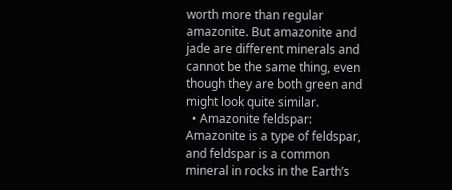worth more than regular amazonite. But amazonite and jade are different minerals and cannot be the same thing, even though they are both green and might look quite similar.
  • Amazonite feldspar: Amazonite is a type of feldspar, and feldspar is a common mineral in rocks in the Earth’s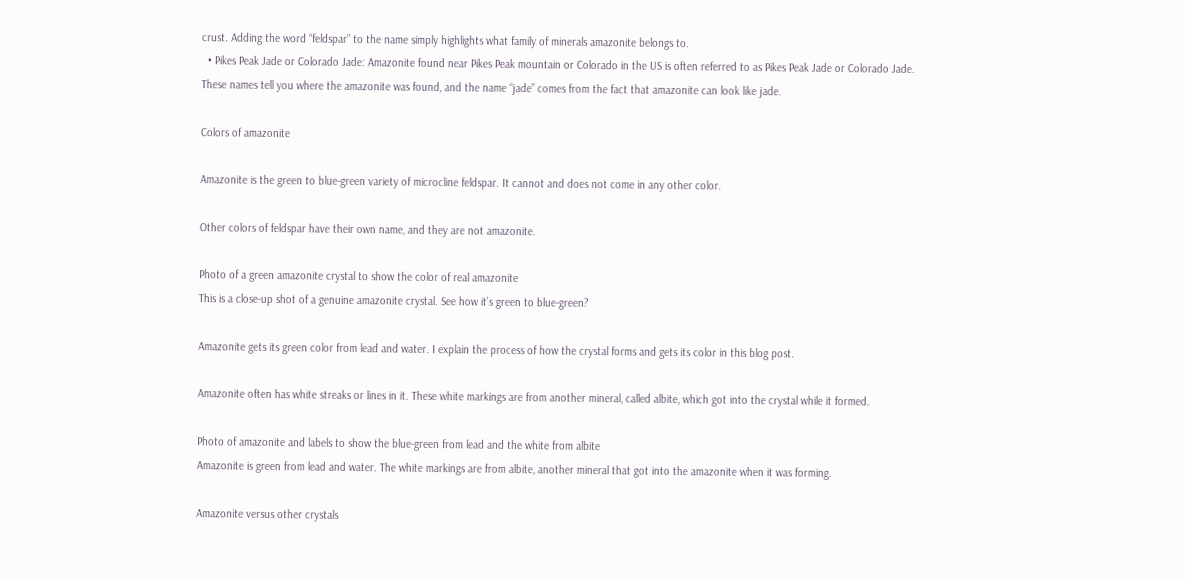crust. Adding the word “feldspar” to the name simply highlights what family of minerals amazonite belongs to.
  • Pikes Peak Jade or Colorado Jade: Amazonite found near Pikes Peak mountain or Colorado in the US is often referred to as Pikes Peak Jade or Colorado Jade. These names tell you where the amazonite was found, and the name “jade” comes from the fact that amazonite can look like jade.

Colors of amazonite

Amazonite is the green to blue-green variety of microcline feldspar. It cannot and does not come in any other color.

Other colors of feldspar have their own name, and they are not amazonite.

Photo of a green amazonite crystal to show the color of real amazonite
This is a close-up shot of a genuine amazonite crystal. See how it’s green to blue-green?

Amazonite gets its green color from lead and water. I explain the process of how the crystal forms and gets its color in this blog post.

Amazonite often has white streaks or lines in it. These white markings are from another mineral, called albite, which got into the crystal while it formed.

Photo of amazonite and labels to show the blue-green from lead and the white from albite
Amazonite is green from lead and water. The white markings are from albite, another mineral that got into the amazonite when it was forming.

Amazonite versus other crystals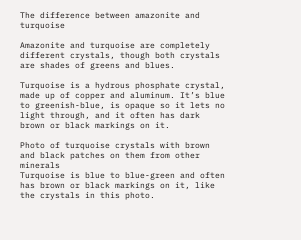The difference between amazonite and turquoise

Amazonite and turquoise are completely different crystals, though both crystals are shades of greens and blues.

Turquoise is a hydrous phosphate crystal, made up of copper and aluminum. It’s blue to greenish-blue, is opaque so it lets no light through, and it often has dark brown or black markings on it.

Photo of turquoise crystals with brown and black patches on them from other minerals
Turquoise is blue to blue-green and often has brown or black markings on it, like the crystals in this photo.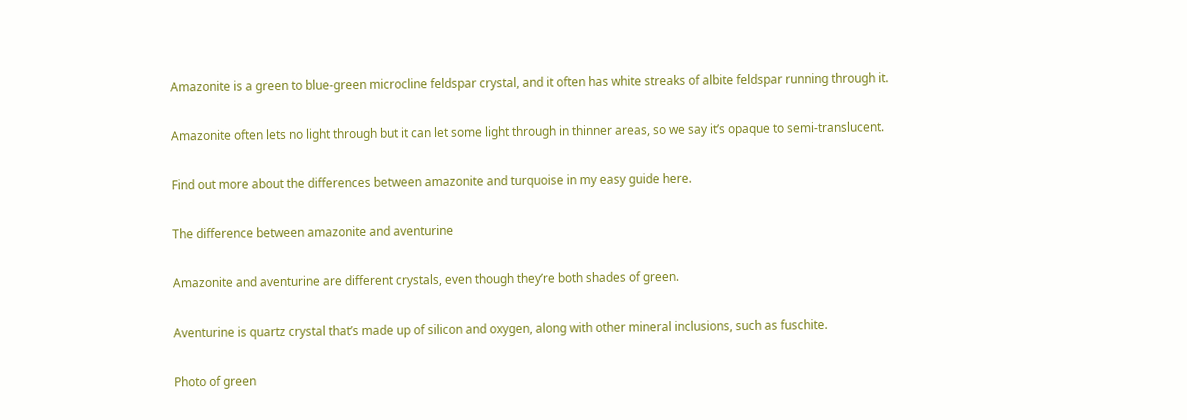Amazonite is a green to blue-green microcline feldspar crystal, and it often has white streaks of albite feldspar running through it.

Amazonite often lets no light through but it can let some light through in thinner areas, so we say it’s opaque to semi-translucent.

Find out more about the differences between amazonite and turquoise in my easy guide here.

The difference between amazonite and aventurine

Amazonite and aventurine are different crystals, even though they’re both shades of green.

Aventurine is quartz crystal that’s made up of silicon and oxygen, along with other mineral inclusions, such as fuschite.

Photo of green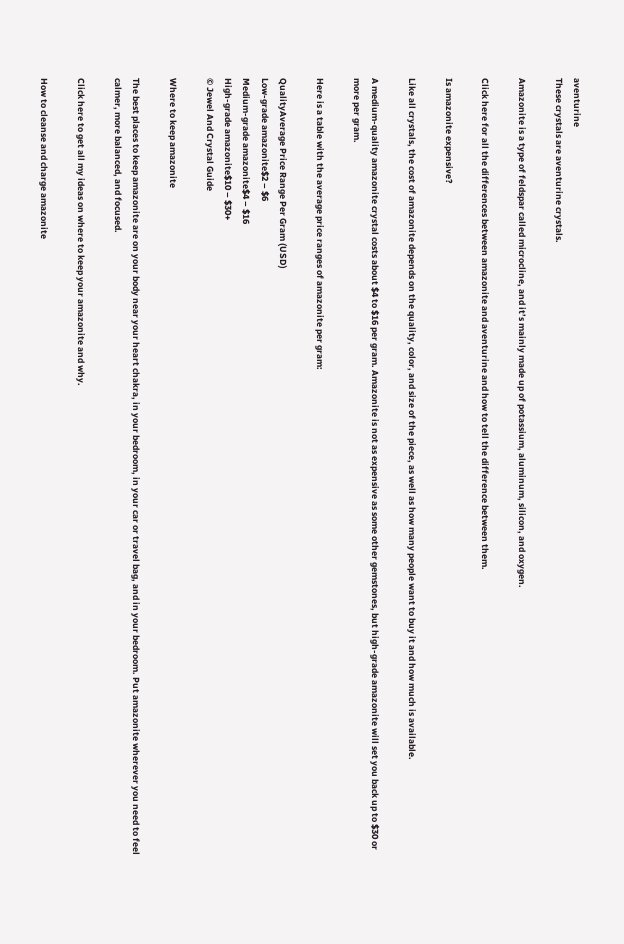aventurine
These crystals are aventurine crystals.

Amazonite is a type of feldspar called microcline, and it’s mainly made up of potassium, aluminum, silicon, and oxygen.

Click here for all the differences between amazonite and aventurine and how to tell the difference between them.

Is amazonite expensive?

Like all crystals, the cost of amazonite depends on the quality, color, and size of the piece, as well as how many people want to buy it and how much is available.

A medium-quality amazonite crystal costs about $4 to $16 per gram. Amazonite is not as expensive as some other gemstones, but high-grade amazonite will set you back up to $30 or more per gram.

Here is a table with the average price ranges of amazonite per gram:

QualityAverage Price Range Per Gram (USD)
Low-grade amazonite$2 – $6
Medium-grade amazonite$4 – $16
High-grade amazonite$10 – $30+
© Jewel And Crystal Guide

Where to keep amazonite

The best places to keep amazonite are on your body near your heart chakra, in your bedroom, in your car or travel bag, and in your bedroom. Put amazonite wherever you need to feel calmer, more balanced, and focused.

Click here to get all my ideas on where to keep your amazonite and why.

How to cleanse and charge amazonite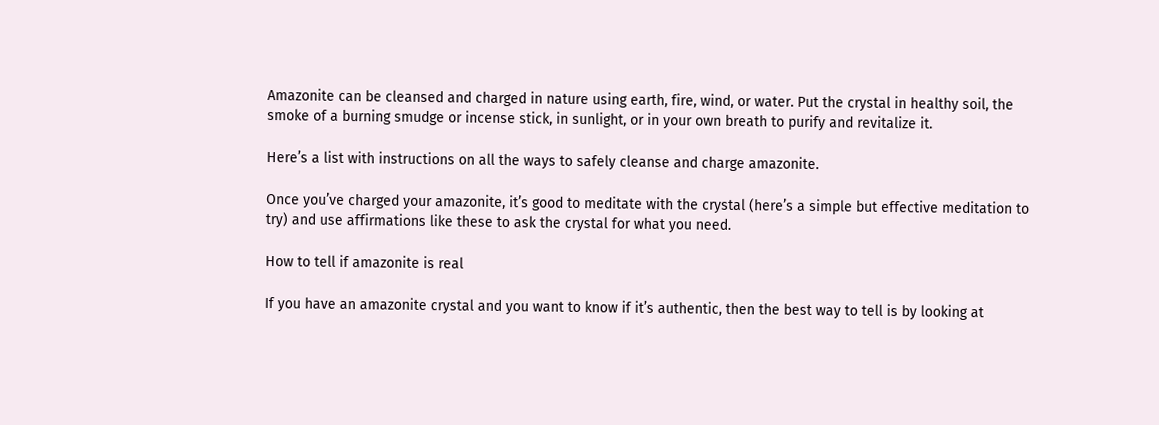Amazonite can be cleansed and charged in nature using earth, fire, wind, or water. Put the crystal in healthy soil, the smoke of a burning smudge or incense stick, in sunlight, or in your own breath to purify and revitalize it.

Here’s a list with instructions on all the ways to safely cleanse and charge amazonite.

Once you’ve charged your amazonite, it’s good to meditate with the crystal (here’s a simple but effective meditation to try) and use affirmations like these to ask the crystal for what you need.

How to tell if amazonite is real

If you have an amazonite crystal and you want to know if it’s authentic, then the best way to tell is by looking at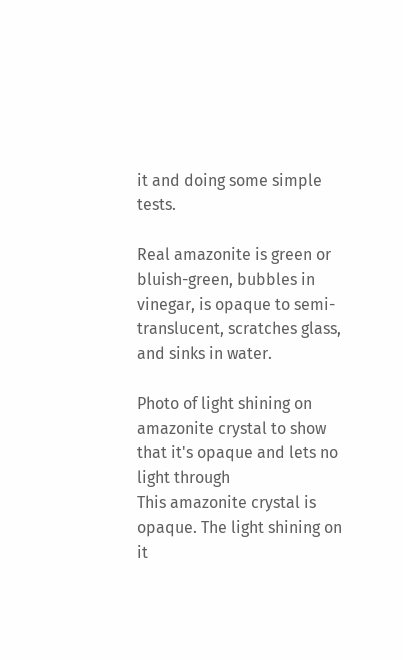it and doing some simple tests.

Real amazonite is green or bluish-green, bubbles in vinegar, is opaque to semi-translucent, scratches glass, and sinks in water.

Photo of light shining on amazonite crystal to show that it's opaque and lets no light through
This amazonite crystal is opaque. The light shining on it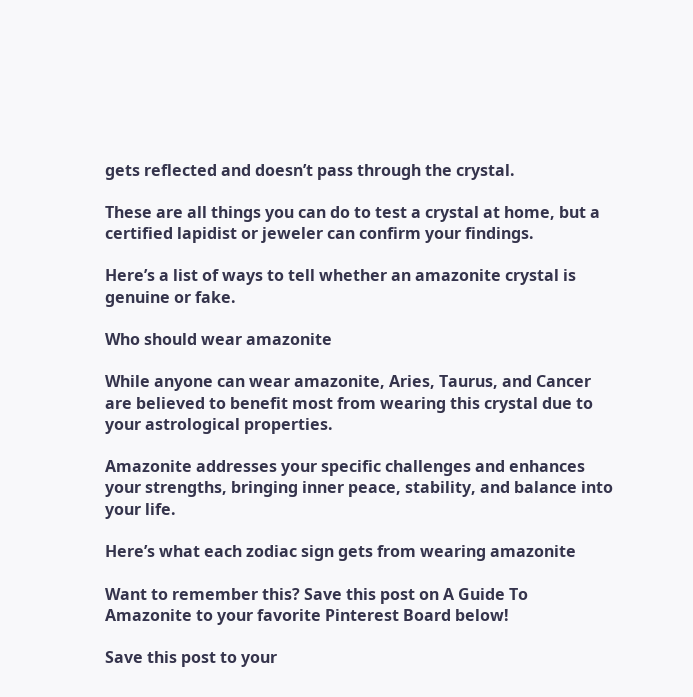gets reflected and doesn’t pass through the crystal.

These are all things you can do to test a crystal at home, but a certified lapidist or jeweler can confirm your findings.

Here’s a list of ways to tell whether an amazonite crystal is genuine or fake.

Who should wear amazonite

While anyone can wear amazonite, Aries, Taurus, and Cancer are believed to benefit most from wearing this crystal due to your astrological properties.

Amazonite addresses your specific challenges and enhances your strengths, bringing inner peace, stability, and balance into your life.

Here’s what each zodiac sign gets from wearing amazonite

Want to remember this? Save this post on A Guide To Amazonite to your favorite Pinterest Board below!

Save this post to your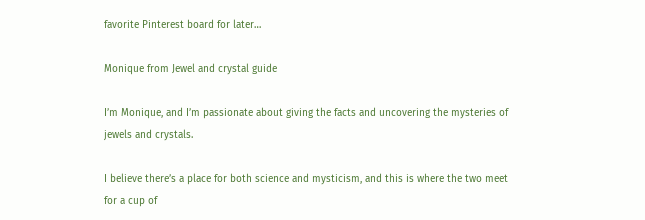favorite Pinterest board for later…

Monique from Jewel and crystal guide

I’m Monique, and I’m passionate about giving the facts and uncovering the mysteries of jewels and crystals.

I believe there’s a place for both science and mysticism, and this is where the two meet for a cup of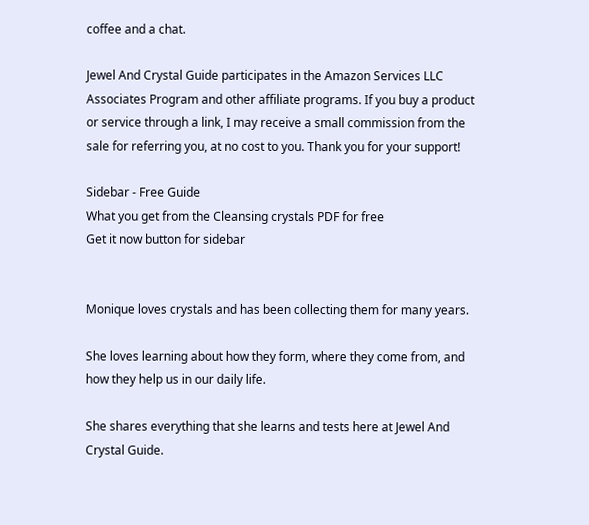coffee and a chat.

Jewel And Crystal Guide participates in the Amazon Services LLC Associates Program and other affiliate programs. If you buy a product or service through a link, I may receive a small commission from the sale for referring you, at no cost to you. Thank you for your support!

Sidebar - Free Guide
What you get from the Cleansing crystals PDF for free
Get it now button for sidebar


Monique loves crystals and has been collecting them for many years.

She loves learning about how they form, where they come from, and how they help us in our daily life.

She shares everything that she learns and tests here at Jewel And Crystal Guide.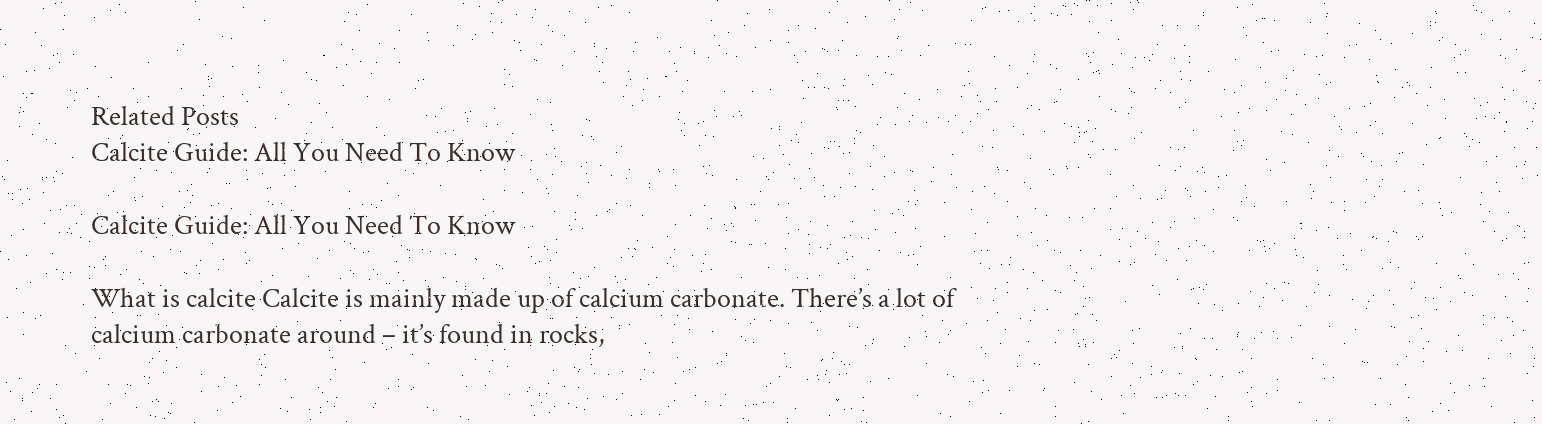Related Posts
Calcite Guide: All You Need To Know

Calcite Guide: All You Need To Know

What is calcite Calcite is mainly made up of calcium carbonate. There’s a lot of calcium carbonate around – it’s found in rocks,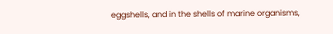eggshells, and in the shells of marine organisms,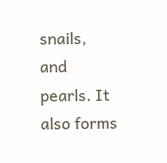snails, and pearls. It also forms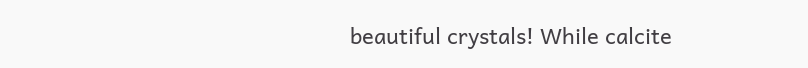beautiful crystals! While calcite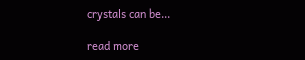crystals can be...

read more